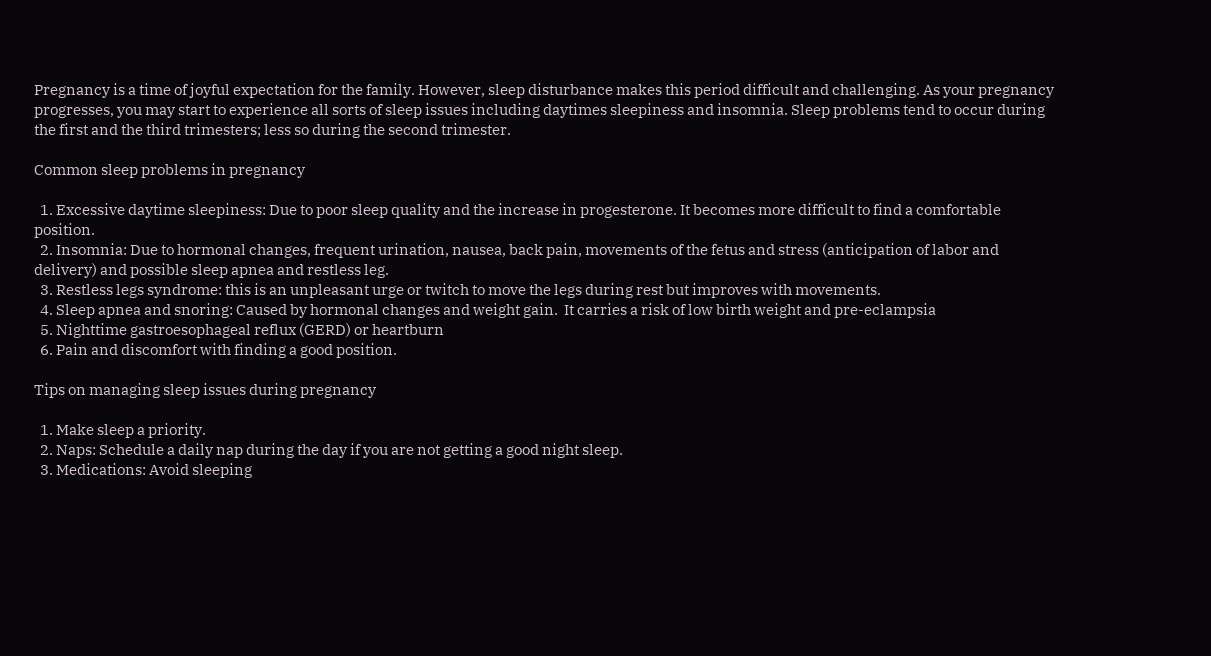Pregnancy is a time of joyful expectation for the family. However, sleep disturbance makes this period difficult and challenging. As your pregnancy progresses, you may start to experience all sorts of sleep issues including daytimes sleepiness and insomnia. Sleep problems tend to occur during the first and the third trimesters; less so during the second trimester.

Common sleep problems in pregnancy

  1. Excessive daytime sleepiness: Due to poor sleep quality and the increase in progesterone. It becomes more difficult to find a comfortable position.
  2. Insomnia: Due to hormonal changes, frequent urination, nausea, back pain, movements of the fetus and stress (anticipation of labor and delivery) and possible sleep apnea and restless leg.
  3. Restless legs syndrome: this is an unpleasant urge or twitch to move the legs during rest but improves with movements.
  4. Sleep apnea and snoring: Caused by hormonal changes and weight gain.  It carries a risk of low birth weight and pre-eclampsia
  5. Nighttime gastroesophageal reflux (GERD) or heartburn
  6. Pain and discomfort with finding a good position.

Tips on managing sleep issues during pregnancy

  1. Make sleep a priority.
  2. Naps: Schedule a daily nap during the day if you are not getting a good night sleep.
  3. Medications: Avoid sleeping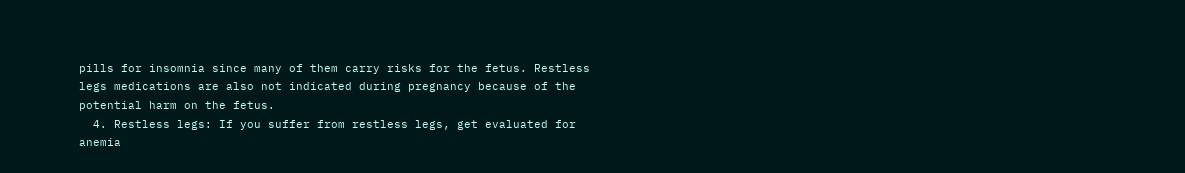pills for insomnia since many of them carry risks for the fetus. Restless legs medications are also not indicated during pregnancy because of the potential harm on the fetus.
  4. Restless legs: If you suffer from restless legs, get evaluated for anemia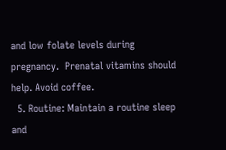and low folate levels during pregnancy.  Prenatal vitamins should help. Avoid coffee.
  5. Routine: Maintain a routine sleep and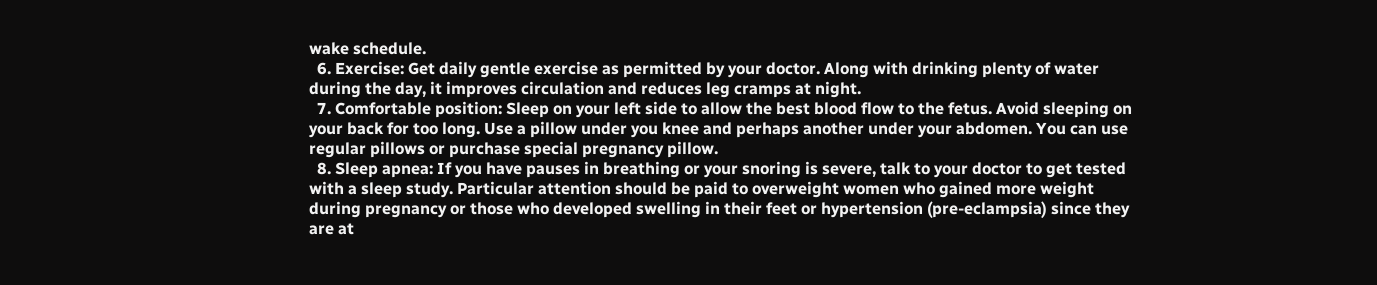wake schedule.
  6. Exercise: Get daily gentle exercise as permitted by your doctor. Along with drinking plenty of water during the day, it improves circulation and reduces leg cramps at night.
  7. Comfortable position: Sleep on your left side to allow the best blood flow to the fetus. Avoid sleeping on your back for too long. Use a pillow under you knee and perhaps another under your abdomen. You can use regular pillows or purchase special pregnancy pillow.
  8. Sleep apnea: If you have pauses in breathing or your snoring is severe, talk to your doctor to get tested with a sleep study. Particular attention should be paid to overweight women who gained more weight during pregnancy or those who developed swelling in their feet or hypertension (pre-eclampsia) since they are at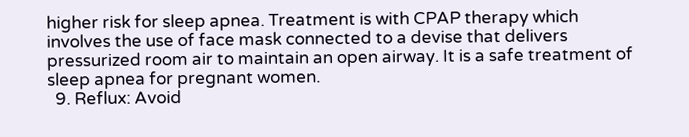higher risk for sleep apnea. Treatment is with CPAP therapy which involves the use of face mask connected to a devise that delivers pressurized room air to maintain an open airway. It is a safe treatment of sleep apnea for pregnant women.
  9. Reflux: Avoid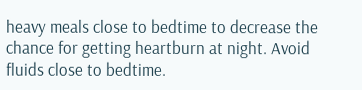heavy meals close to bedtime to decrease the chance for getting heartburn at night. Avoid fluids close to bedtime.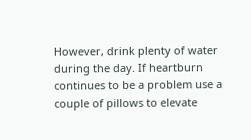However, drink plenty of water during the day. If heartburn continues to be a problem use a couple of pillows to elevate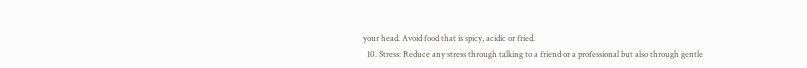your head. Avoid food that is spicy, acidic or fried.
  10. Stress: Reduce any stress through talking to a friend or a professional but also through gentle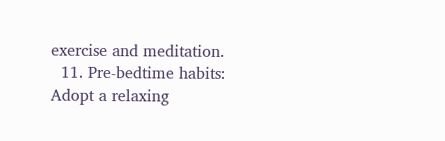exercise and meditation.
  11. Pre-bedtime habits: Adopt a relaxing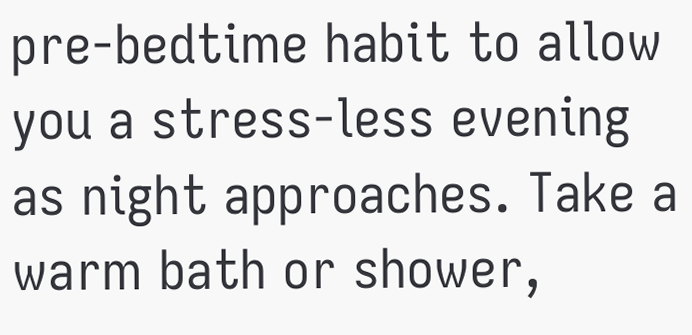pre-bedtime habit to allow you a stress-less evening as night approaches. Take a warm bath or shower,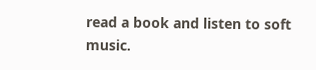read a book and listen to soft music.